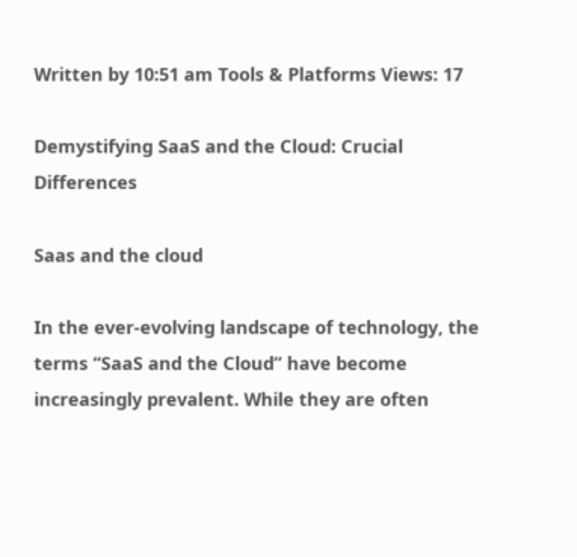Written by 10:51 am Tools & Platforms Views: 17

Demystifying SaaS and the Cloud: Crucial Differences

Saas and the cloud

In the ever-evolving landscape of technology, the terms “SaaS and the Cloud” have become increasingly prevalent. While they are often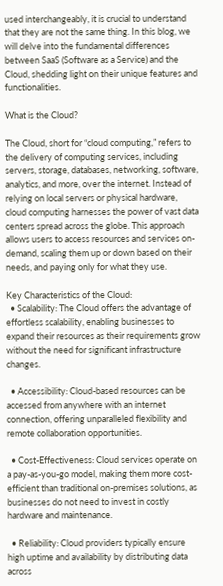used interchangeably, it is crucial to understand that they are not the same thing. In this blog, we will delve into the fundamental differences between SaaS (Software as a Service) and the Cloud, shedding light on their unique features and functionalities.

What is the Cloud?

The Cloud, short for “cloud computing,” refers to the delivery of computing services, including servers, storage, databases, networking, software, analytics, and more, over the internet. Instead of relying on local servers or physical hardware, cloud computing harnesses the power of vast data centers spread across the globe. This approach allows users to access resources and services on-demand, scaling them up or down based on their needs, and paying only for what they use.

Key Characteristics of the Cloud:
  • Scalability: The Cloud offers the advantage of effortless scalability, enabling businesses to expand their resources as their requirements grow without the need for significant infrastructure changes.

  • Accessibility: Cloud-based resources can be accessed from anywhere with an internet connection, offering unparalleled flexibility and remote collaboration opportunities.

  • Cost-Effectiveness: Cloud services operate on a pay-as-you-go model, making them more cost-efficient than traditional on-premises solutions, as businesses do not need to invest in costly hardware and maintenance.

  • Reliability: Cloud providers typically ensure high uptime and availability by distributing data across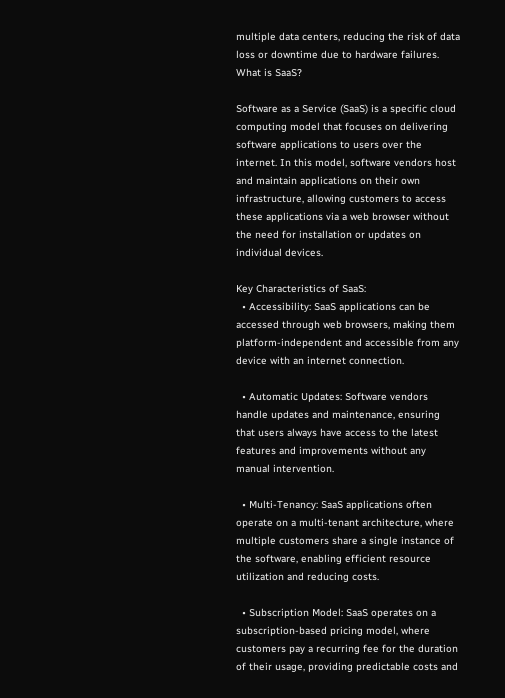multiple data centers, reducing the risk of data loss or downtime due to hardware failures.
What is SaaS?

Software as a Service (SaaS) is a specific cloud computing model that focuses on delivering software applications to users over the internet. In this model, software vendors host and maintain applications on their own infrastructure, allowing customers to access these applications via a web browser without the need for installation or updates on individual devices.

Key Characteristics of SaaS:
  • Accessibility: SaaS applications can be accessed through web browsers, making them platform-independent and accessible from any device with an internet connection.

  • Automatic Updates: Software vendors handle updates and maintenance, ensuring that users always have access to the latest features and improvements without any manual intervention.

  • Multi-Tenancy: SaaS applications often operate on a multi-tenant architecture, where multiple customers share a single instance of the software, enabling efficient resource utilization and reducing costs.

  • Subscription Model: SaaS operates on a subscription-based pricing model, where customers pay a recurring fee for the duration of their usage, providing predictable costs and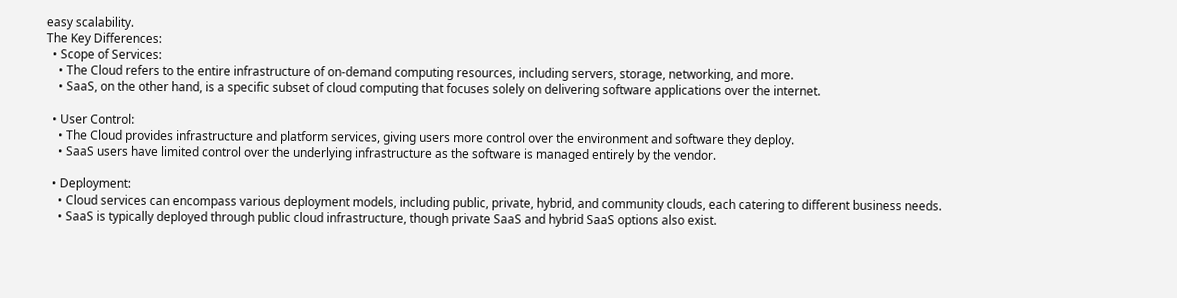easy scalability.
The Key Differences:
  • Scope of Services:
    • The Cloud refers to the entire infrastructure of on-demand computing resources, including servers, storage, networking, and more.
    • SaaS, on the other hand, is a specific subset of cloud computing that focuses solely on delivering software applications over the internet.

  • User Control:
    • The Cloud provides infrastructure and platform services, giving users more control over the environment and software they deploy.
    • SaaS users have limited control over the underlying infrastructure as the software is managed entirely by the vendor.

  • Deployment:
    • Cloud services can encompass various deployment models, including public, private, hybrid, and community clouds, each catering to different business needs.
    • SaaS is typically deployed through public cloud infrastructure, though private SaaS and hybrid SaaS options also exist.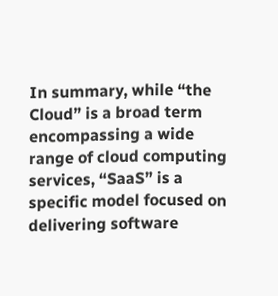In summary, while “the Cloud” is a broad term encompassing a wide range of cloud computing services, “SaaS” is a specific model focused on delivering software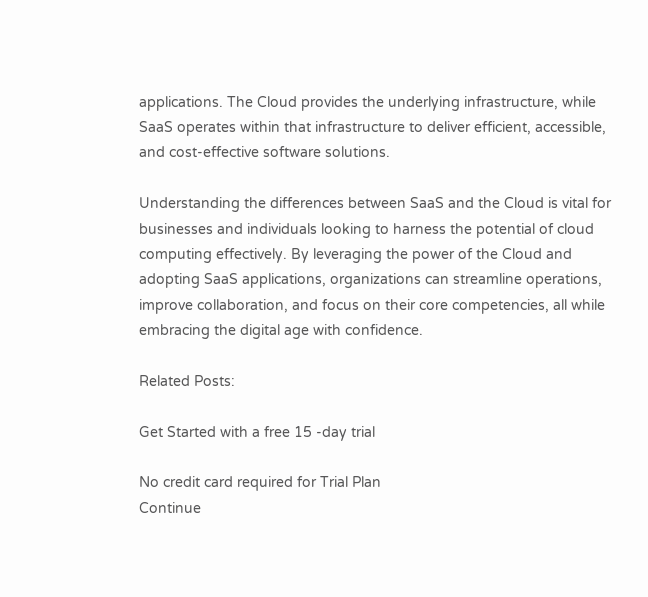applications. The Cloud provides the underlying infrastructure, while SaaS operates within that infrastructure to deliver efficient, accessible, and cost-effective software solutions.

Understanding the differences between SaaS and the Cloud is vital for businesses and individuals looking to harness the potential of cloud computing effectively. By leveraging the power of the Cloud and adopting SaaS applications, organizations can streamline operations, improve collaboration, and focus on their core competencies, all while embracing the digital age with confidence.

Related Posts:

Get Started with a free 15 -day trial

No credit card required for Trial Plan
Continue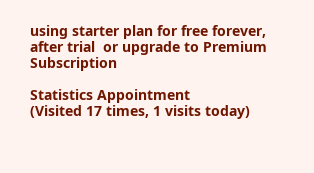using starter plan for free forever, after trial  or upgrade to Premium Subscription

Statistics Appointment
(Visited 17 times, 1 visits today)